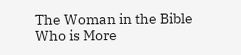The Woman in the Bible Who is More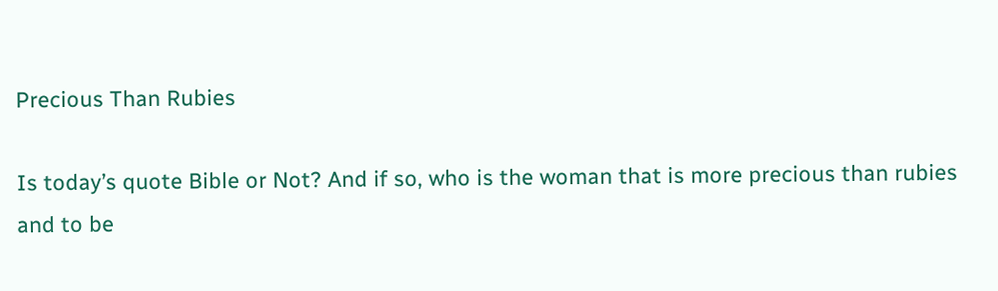Precious Than Rubies

Is today’s quote Bible or Not? And if so, who is the woman that is more precious than rubies and to be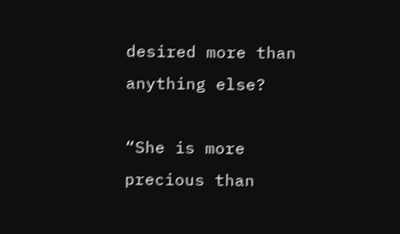desired more than anything else?

“She is more precious than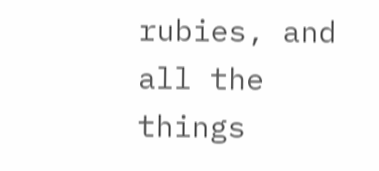rubies, and all the things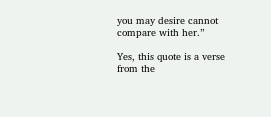you may desire cannot compare with her.”

Yes, this quote is a verse from the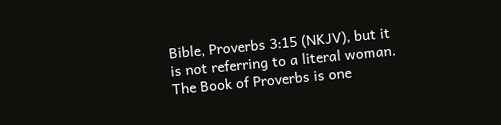Bible, Proverbs 3:15 (NKJV), but it is not referring to a literal woman. The Book of Proverbs is one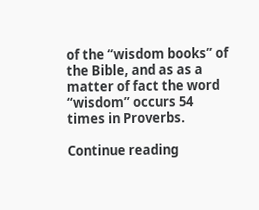of the “wisdom books” of the Bible, and as as a matter of fact the word “wisdom” occurs 54 times in Proverbs.

Continue reading